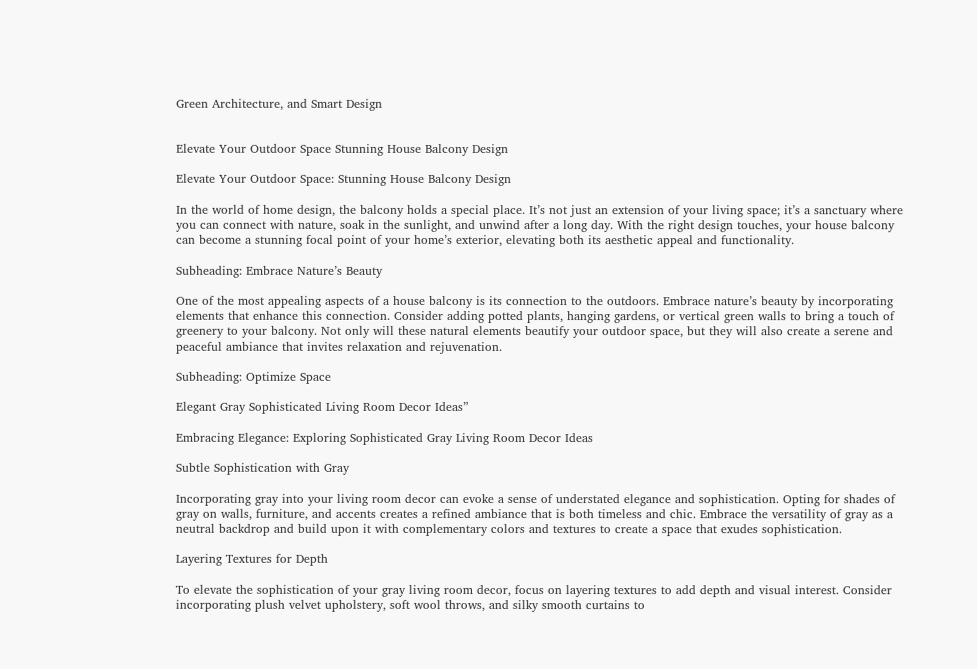Green Architecture, and Smart Design


Elevate Your Outdoor Space Stunning House Balcony Design

Elevate Your Outdoor Space: Stunning House Balcony Design

In the world of home design, the balcony holds a special place. It’s not just an extension of your living space; it’s a sanctuary where you can connect with nature, soak in the sunlight, and unwind after a long day. With the right design touches, your house balcony can become a stunning focal point of your home’s exterior, elevating both its aesthetic appeal and functionality.

Subheading: Embrace Nature’s Beauty

One of the most appealing aspects of a house balcony is its connection to the outdoors. Embrace nature’s beauty by incorporating elements that enhance this connection. Consider adding potted plants, hanging gardens, or vertical green walls to bring a touch of greenery to your balcony. Not only will these natural elements beautify your outdoor space, but they will also create a serene and peaceful ambiance that invites relaxation and rejuvenation.

Subheading: Optimize Space

Elegant Gray Sophisticated Living Room Decor Ideas”

Embracing Elegance: Exploring Sophisticated Gray Living Room Decor Ideas

Subtle Sophistication with Gray

Incorporating gray into your living room decor can evoke a sense of understated elegance and sophistication. Opting for shades of gray on walls, furniture, and accents creates a refined ambiance that is both timeless and chic. Embrace the versatility of gray as a neutral backdrop and build upon it with complementary colors and textures to create a space that exudes sophistication.

Layering Textures for Depth

To elevate the sophistication of your gray living room decor, focus on layering textures to add depth and visual interest. Consider incorporating plush velvet upholstery, soft wool throws, and silky smooth curtains to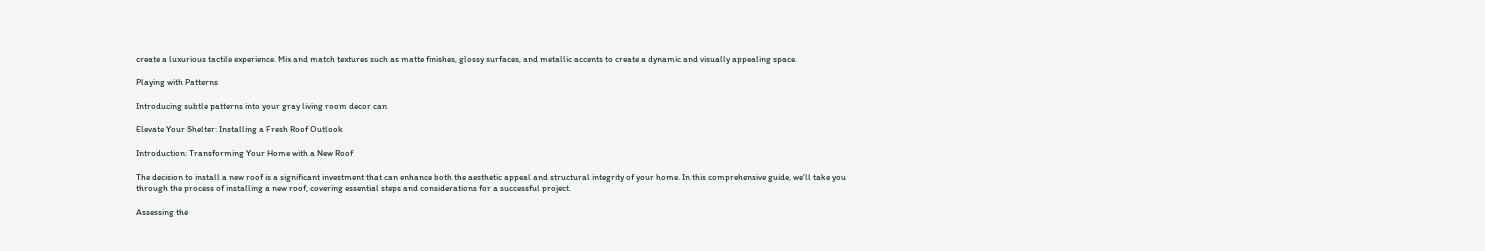create a luxurious tactile experience. Mix and match textures such as matte finishes, glossy surfaces, and metallic accents to create a dynamic and visually appealing space.

Playing with Patterns

Introducing subtle patterns into your gray living room decor can

Elevate Your Shelter: Installing a Fresh Roof Outlook

Introduction: Transforming Your Home with a New Roof

The decision to install a new roof is a significant investment that can enhance both the aesthetic appeal and structural integrity of your home. In this comprehensive guide, we’ll take you through the process of installing a new roof, covering essential steps and considerations for a successful project.

Assessing the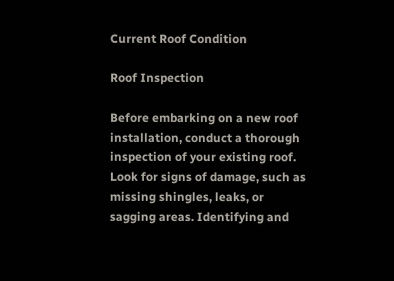Current Roof Condition

Roof Inspection

Before embarking on a new roof installation, conduct a thorough inspection of your existing roof. Look for signs of damage, such as missing shingles, leaks, or sagging areas. Identifying and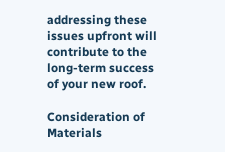addressing these issues upfront will contribute to the long-term success of your new roof.

Consideration of Materials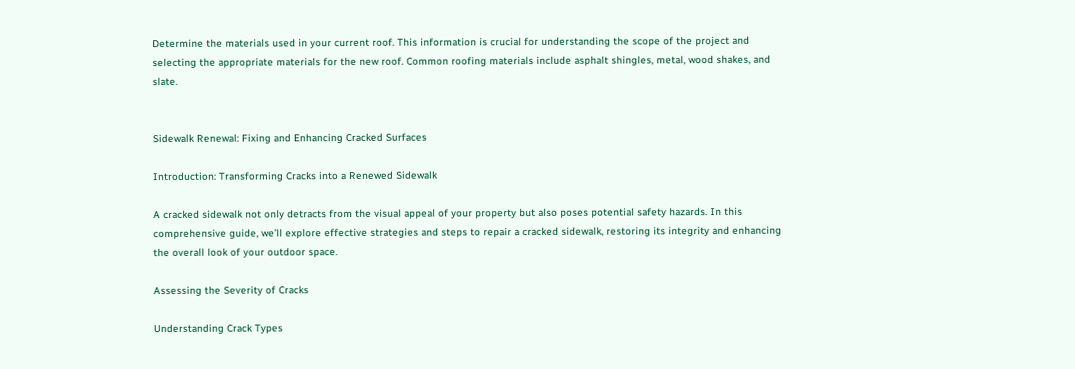Determine the materials used in your current roof. This information is crucial for understanding the scope of the project and selecting the appropriate materials for the new roof. Common roofing materials include asphalt shingles, metal, wood shakes, and slate.


Sidewalk Renewal: Fixing and Enhancing Cracked Surfaces

Introduction: Transforming Cracks into a Renewed Sidewalk

A cracked sidewalk not only detracts from the visual appeal of your property but also poses potential safety hazards. In this comprehensive guide, we’ll explore effective strategies and steps to repair a cracked sidewalk, restoring its integrity and enhancing the overall look of your outdoor space.

Assessing the Severity of Cracks

Understanding Crack Types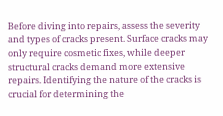Before diving into repairs, assess the severity and types of cracks present. Surface cracks may only require cosmetic fixes, while deeper structural cracks demand more extensive repairs. Identifying the nature of the cracks is crucial for determining the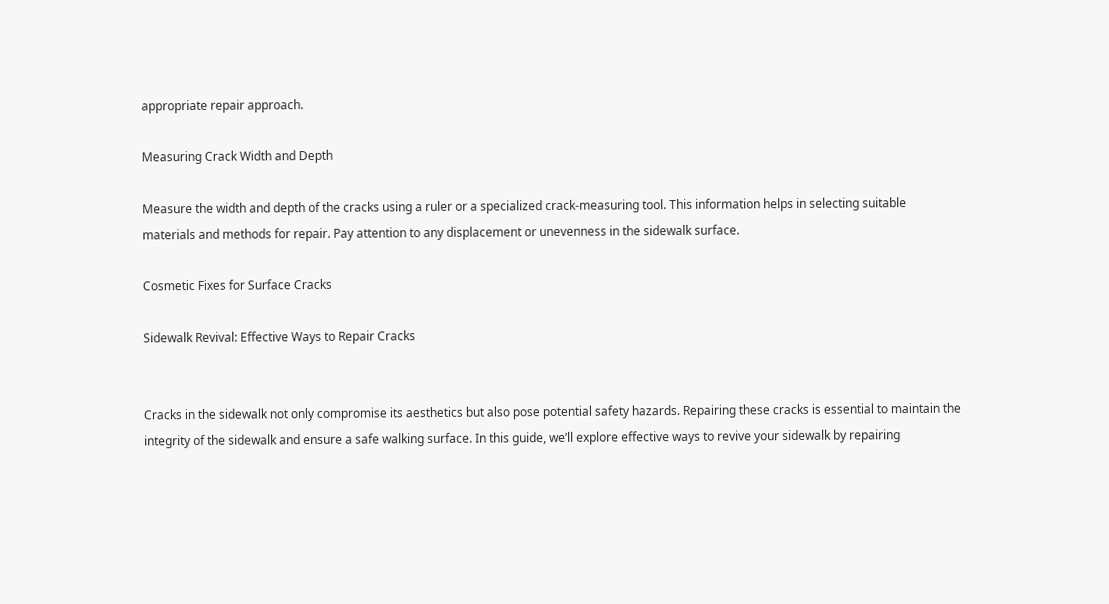appropriate repair approach.

Measuring Crack Width and Depth

Measure the width and depth of the cracks using a ruler or a specialized crack-measuring tool. This information helps in selecting suitable materials and methods for repair. Pay attention to any displacement or unevenness in the sidewalk surface.

Cosmetic Fixes for Surface Cracks

Sidewalk Revival: Effective Ways to Repair Cracks


Cracks in the sidewalk not only compromise its aesthetics but also pose potential safety hazards. Repairing these cracks is essential to maintain the integrity of the sidewalk and ensure a safe walking surface. In this guide, we’ll explore effective ways to revive your sidewalk by repairing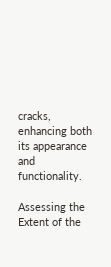cracks, enhancing both its appearance and functionality.

Assessing the Extent of the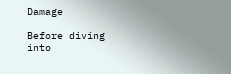Damage

Before diving into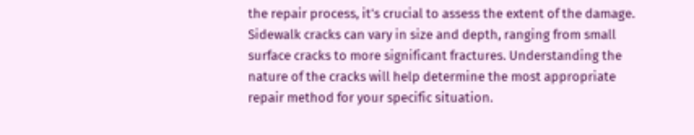the repair process, it’s crucial to assess the extent of the damage. Sidewalk cracks can vary in size and depth, ranging from small surface cracks to more significant fractures. Understanding the nature of the cracks will help determine the most appropriate repair method for your specific situation.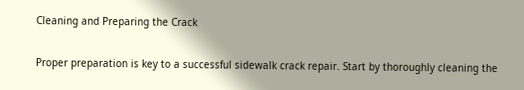Cleaning and Preparing the Crack

Proper preparation is key to a successful sidewalk crack repair. Start by thoroughly cleaning the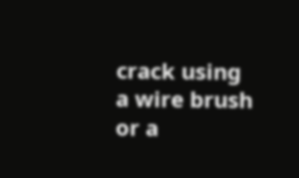crack using a wire brush or a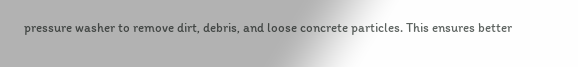pressure washer to remove dirt, debris, and loose concrete particles. This ensures better